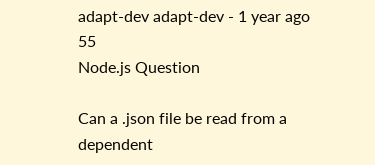adapt-dev adapt-dev - 1 year ago 55
Node.js Question

Can a .json file be read from a dependent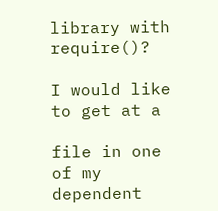library with require()?

I would like to get at a

file in one of my dependent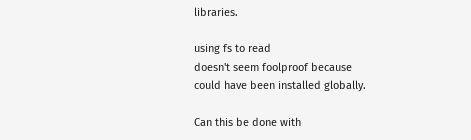libraries.

using fs to read
doesn't seem foolproof because
could have been installed globally.

Can this be done with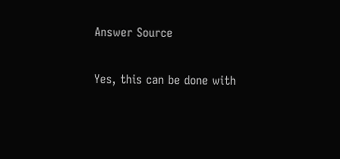Answer Source

Yes, this can be done with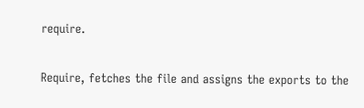require.

Require, fetches the file and assigns the exports to the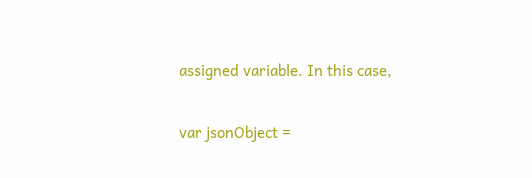assigned variable. In this case,

var jsonObject =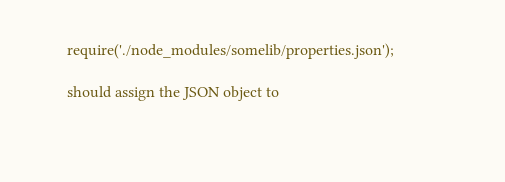require('./node_modules/somelib/properties.json');

should assign the JSON object to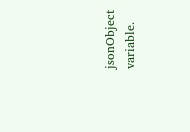jsonObject variable.